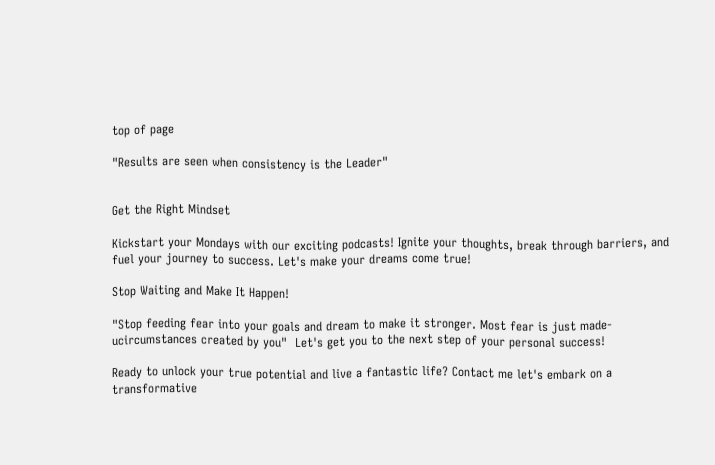top of page

"Results are seen when consistency is the Leader"


Get the Right Mindset

Kickstart your Mondays with our exciting podcasts! Ignite your thoughts, break through barriers, and fuel your journey to success. Let's make your dreams come true!

Stop Waiting and Make It Happen!

"Stop feeding fear into your goals and dream to make it stronger. Most fear is just made-ucircumstances created by you"  Let's get you to the next step of your personal success!

Ready to unlock your true potential and live a fantastic life? Contact me let's embark on a transformative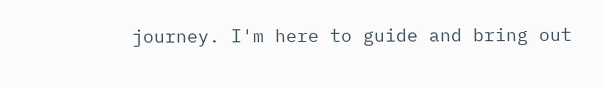journey. I'm here to guide and bring out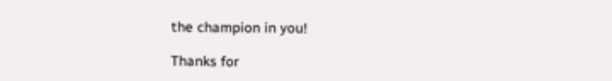the champion in you!

Thanks for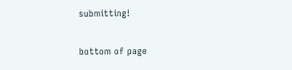submitting!

bottom of page